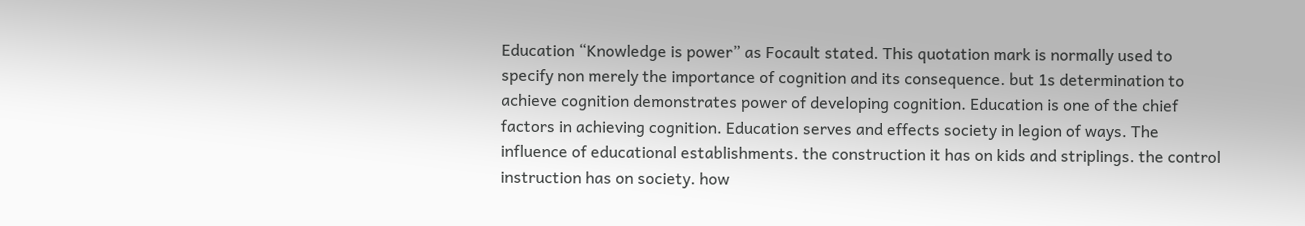Education “Knowledge is power” as Focault stated. This quotation mark is normally used to specify non merely the importance of cognition and its consequence. but 1s determination to achieve cognition demonstrates power of developing cognition. Education is one of the chief factors in achieving cognition. Education serves and effects society in legion of ways. The influence of educational establishments. the construction it has on kids and striplings. the control instruction has on society. how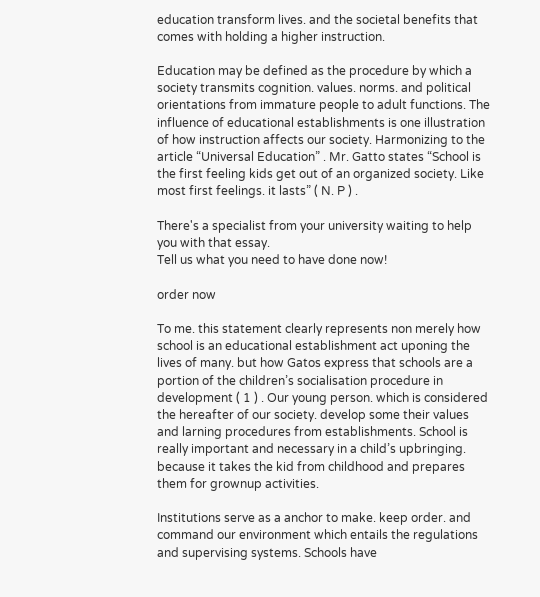education transform lives. and the societal benefits that comes with holding a higher instruction.

Education may be defined as the procedure by which a society transmits cognition. values. norms. and political orientations from immature people to adult functions. The influence of educational establishments is one illustration of how instruction affects our society. Harmonizing to the article “Universal Education” . Mr. Gatto states “School is the first feeling kids get out of an organized society. Like most first feelings. it lasts” ( N. P ) .

There's a specialist from your university waiting to help you with that essay.
Tell us what you need to have done now!

order now

To me. this statement clearly represents non merely how school is an educational establishment act uponing the lives of many. but how Gatos express that schools are a portion of the children’s socialisation procedure in development ( 1 ) . Our young person. which is considered the hereafter of our society. develop some their values and larning procedures from establishments. School is really important and necessary in a child’s upbringing. because it takes the kid from childhood and prepares them for grownup activities.

Institutions serve as a anchor to make. keep order. and command our environment which entails the regulations and supervising systems. Schools have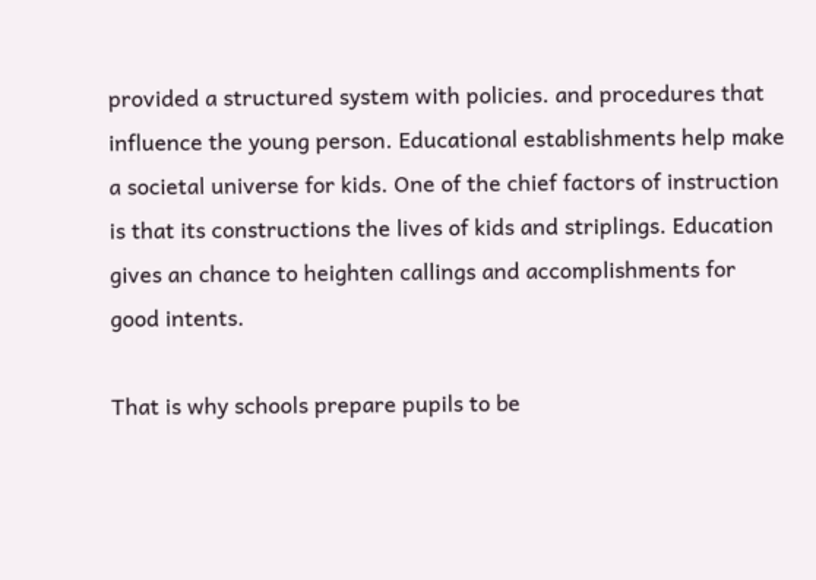provided a structured system with policies. and procedures that influence the young person. Educational establishments help make a societal universe for kids. One of the chief factors of instruction is that its constructions the lives of kids and striplings. Education gives an chance to heighten callings and accomplishments for good intents.

That is why schools prepare pupils to be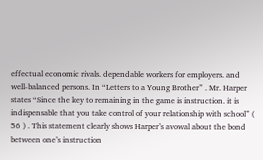effectual economic rivals. dependable workers for employers. and well-balanced persons. In “Letters to a Young Brother” . Mr. Harper states “Since the key to remaining in the game is instruction. it is indispensable that you take control of your relationship with school” ( 56 ) . This statement clearly shows Harper’s avowal about the bond between one’s instruction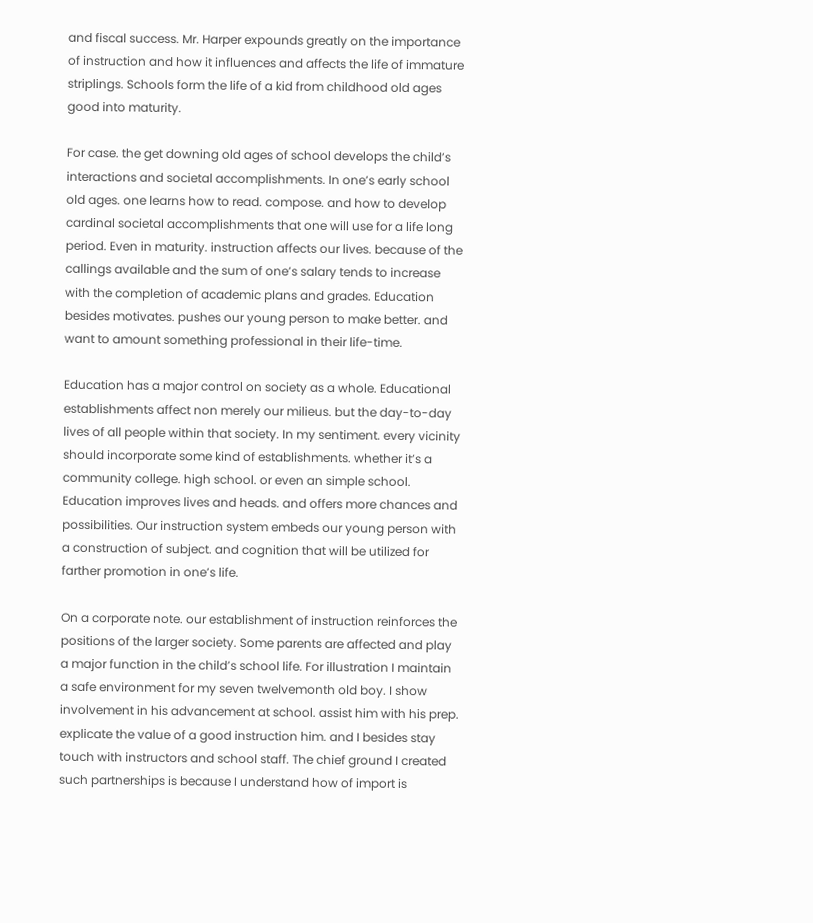and fiscal success. Mr. Harper expounds greatly on the importance of instruction and how it influences and affects the life of immature striplings. Schools form the life of a kid from childhood old ages good into maturity.

For case. the get downing old ages of school develops the child’s interactions and societal accomplishments. In one’s early school old ages. one learns how to read. compose. and how to develop cardinal societal accomplishments that one will use for a life long period. Even in maturity. instruction affects our lives. because of the callings available and the sum of one’s salary tends to increase with the completion of academic plans and grades. Education besides motivates. pushes our young person to make better. and want to amount something professional in their life-time.

Education has a major control on society as a whole. Educational establishments affect non merely our milieus. but the day-to-day lives of all people within that society. In my sentiment. every vicinity should incorporate some kind of establishments. whether it’s a community college. high school. or even an simple school. Education improves lives and heads. and offers more chances and possibilities. Our instruction system embeds our young person with a construction of subject. and cognition that will be utilized for farther promotion in one’s life.

On a corporate note. our establishment of instruction reinforces the positions of the larger society. Some parents are affected and play a major function in the child’s school life. For illustration I maintain a safe environment for my seven twelvemonth old boy. I show involvement in his advancement at school. assist him with his prep. explicate the value of a good instruction him. and I besides stay touch with instructors and school staff. The chief ground I created such partnerships is because I understand how of import is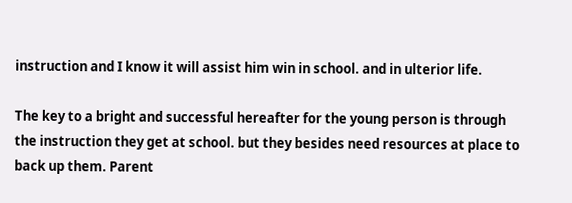instruction and I know it will assist him win in school. and in ulterior life.

The key to a bright and successful hereafter for the young person is through the instruction they get at school. but they besides need resources at place to back up them. Parent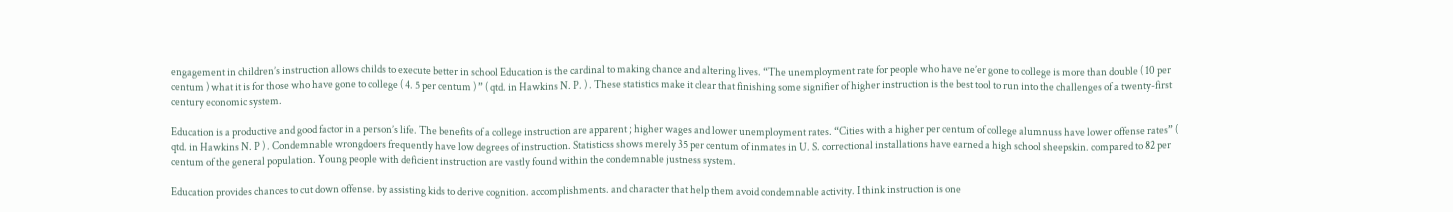engagement in children’s instruction allows childs to execute better in school Education is the cardinal to making chance and altering lives. “The unemployment rate for people who have ne’er gone to college is more than double ( 10 per centum ) what it is for those who have gone to college ( 4. 5 per centum ) ” ( qtd. in Hawkins N. P. ) . These statistics make it clear that finishing some signifier of higher instruction is the best tool to run into the challenges of a twenty-first century economic system.

Education is a productive and good factor in a person’s life. The benefits of a college instruction are apparent ; higher wages and lower unemployment rates. “Cities with a higher per centum of college alumnuss have lower offense rates” ( qtd. in Hawkins N. P ) . Condemnable wrongdoers frequently have low degrees of instruction. Statisticss shows merely 35 per centum of inmates in U. S. correctional installations have earned a high school sheepskin. compared to 82 per centum of the general population. Young people with deficient instruction are vastly found within the condemnable justness system.

Education provides chances to cut down offense. by assisting kids to derive cognition. accomplishments. and character that help them avoid condemnable activity. I think instruction is one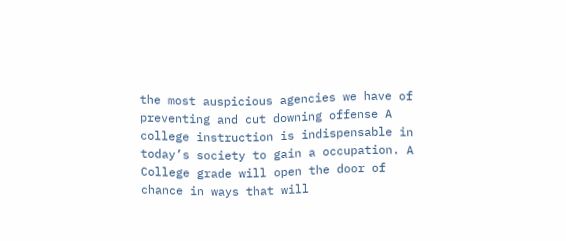the most auspicious agencies we have of preventing and cut downing offense A college instruction is indispensable in today’s society to gain a occupation. A College grade will open the door of chance in ways that will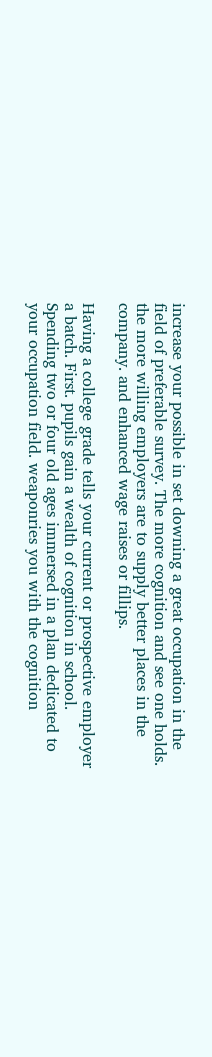increase your possible in set downing a great occupation in the field of preferable survey. The more cognition and see one holds. the more willing employers are to supply better places in the company. and enhanced wage raises or fillips.

Having a college grade tells your current or prospective employer a batch. First. pupils gain a wealth of cognition in school. Spending two or four old ages immersed in a plan dedicated to your occupation field. weaponries you with the cognition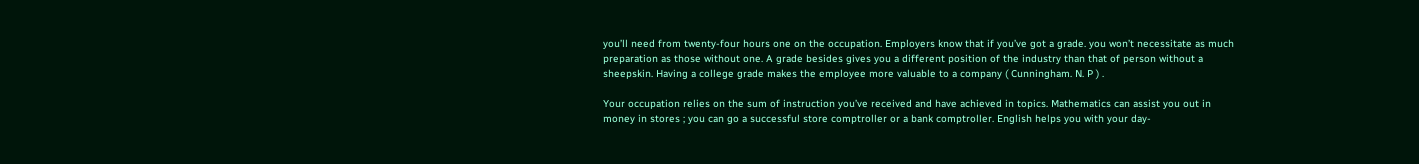you’ll need from twenty-four hours one on the occupation. Employers know that if you’ve got a grade. you won’t necessitate as much preparation as those without one. A grade besides gives you a different position of the industry than that of person without a sheepskin. Having a college grade makes the employee more valuable to a company ( Cunningham. N. P ) .

Your occupation relies on the sum of instruction you’ve received and have achieved in topics. Mathematics can assist you out in money in stores ; you can go a successful store comptroller or a bank comptroller. English helps you with your day-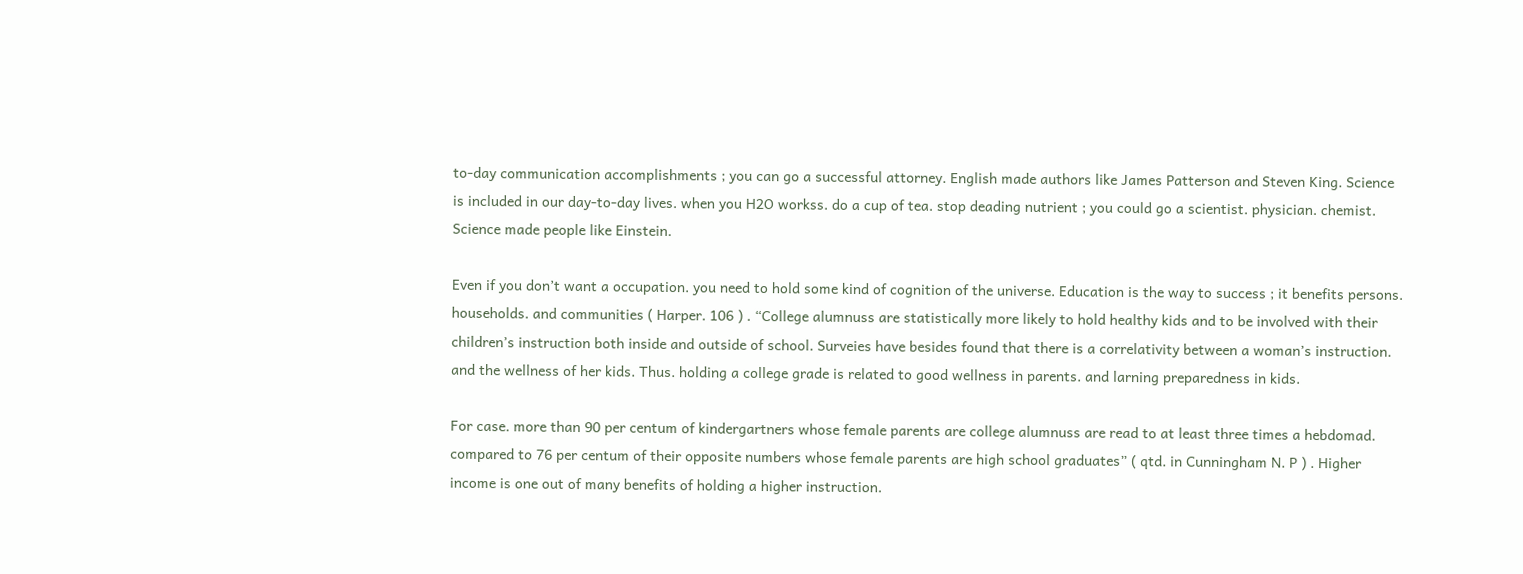to-day communication accomplishments ; you can go a successful attorney. English made authors like James Patterson and Steven King. Science is included in our day-to-day lives. when you H2O workss. do a cup of tea. stop deading nutrient ; you could go a scientist. physician. chemist. Science made people like Einstein.

Even if you don’t want a occupation. you need to hold some kind of cognition of the universe. Education is the way to success ; it benefits persons. households. and communities ( Harper. 106 ) . “College alumnuss are statistically more likely to hold healthy kids and to be involved with their children’s instruction both inside and outside of school. Surveies have besides found that there is a correlativity between a woman’s instruction. and the wellness of her kids. Thus. holding a college grade is related to good wellness in parents. and larning preparedness in kids.

For case. more than 90 per centum of kindergartners whose female parents are college alumnuss are read to at least three times a hebdomad. compared to 76 per centum of their opposite numbers whose female parents are high school graduates” ( qtd. in Cunningham N. P ) . Higher income is one out of many benefits of holding a higher instruction.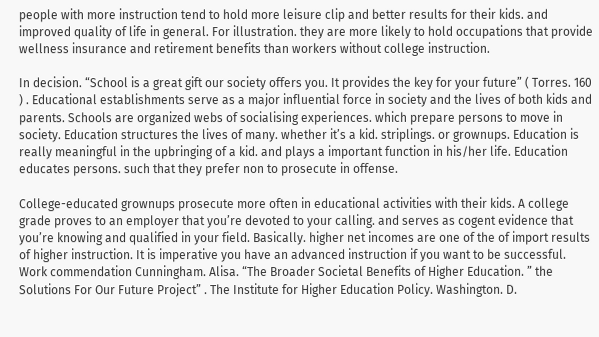people with more instruction tend to hold more leisure clip and better results for their kids. and improved quality of life in general. For illustration. they are more likely to hold occupations that provide wellness insurance and retirement benefits than workers without college instruction.

In decision. “School is a great gift our society offers you. It provides the key for your future” ( Torres. 160 ) . Educational establishments serve as a major influential force in society and the lives of both kids and parents. Schools are organized webs of socialising experiences. which prepare persons to move in society. Education structures the lives of many. whether it’s a kid. striplings. or grownups. Education is really meaningful in the upbringing of a kid. and plays a important function in his/her life. Education educates persons. such that they prefer non to prosecute in offense.

College-educated grownups prosecute more often in educational activities with their kids. A college grade proves to an employer that you’re devoted to your calling. and serves as cogent evidence that you’re knowing and qualified in your field. Basically. higher net incomes are one of the of import results of higher instruction. It is imperative you have an advanced instruction if you want to be successful. Work commendation Cunningham. Alisa. “The Broader Societal Benefits of Higher Education. ” the Solutions For Our Future Project” . The Institute for Higher Education Policy. Washington. D.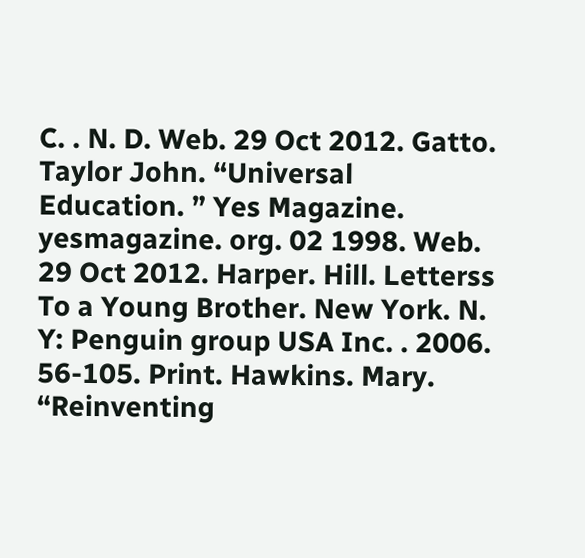C. . N. D. Web. 29 Oct 2012. Gatto. Taylor John. “Universal Education. ” Yes Magazine. yesmagazine. org. 02 1998. Web. 29 Oct 2012. Harper. Hill. Letterss To a Young Brother. New York. N. Y: Penguin group USA Inc. . 2006. 56-105. Print. Hawkins. Mary. “Reinventing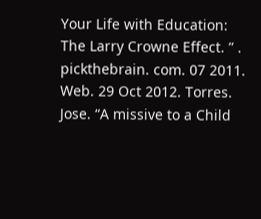Your Life with Education: The Larry Crowne Effect. ” . pickthebrain. com. 07 2011. Web. 29 Oct 2012. Torres. Jose. “A missive to a Child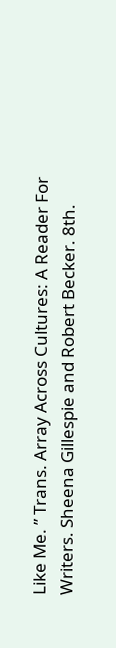Like Me. ” Trans. Array Across Cultures: A Reader For Writers. Sheena Gillespie and Robert Becker. 8th.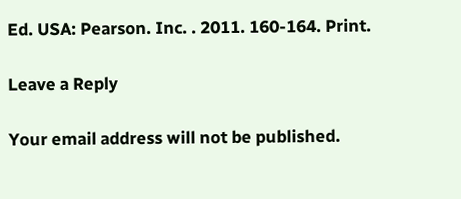Ed. USA: Pearson. Inc. . 2011. 160-164. Print.

Leave a Reply

Your email address will not be published.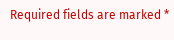Required fields are marked *